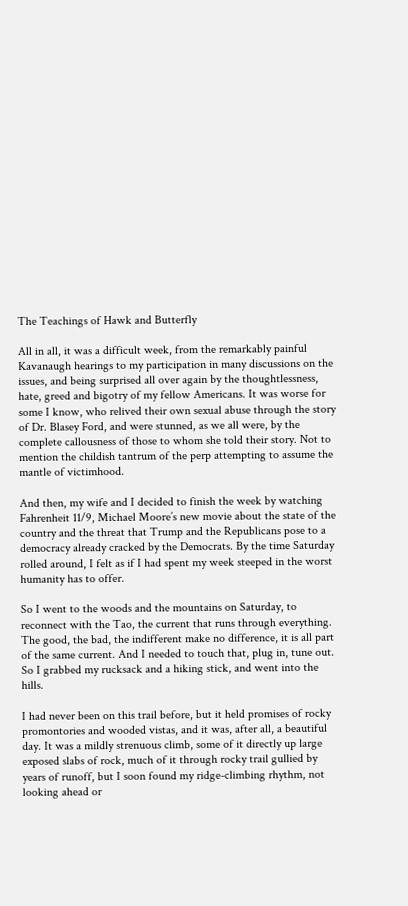The Teachings of Hawk and Butterfly

All in all, it was a difficult week, from the remarkably painful Kavanaugh hearings to my participation in many discussions on the issues, and being surprised all over again by the thoughtlessness, hate, greed and bigotry of my fellow Americans. It was worse for some I know, who relived their own sexual abuse through the story of Dr. Blasey Ford, and were stunned, as we all were, by the complete callousness of those to whom she told their story. Not to mention the childish tantrum of the perp attempting to assume the mantle of victimhood.

And then, my wife and I decided to finish the week by watching Fahrenheit 11/9, Michael Moore’s new movie about the state of the country and the threat that Trump and the Republicans pose to a democracy already cracked by the Democrats. By the time Saturday rolled around, I felt as if I had spent my week steeped in the worst humanity has to offer.

So I went to the woods and the mountains on Saturday, to reconnect with the Tao, the current that runs through everything. The good, the bad, the indifferent make no difference, it is all part of the same current. And I needed to touch that, plug in, tune out. So I grabbed my rucksack and a hiking stick, and went into the hills.

I had never been on this trail before, but it held promises of rocky promontories and wooded vistas, and it was, after all, a beautiful day. It was a mildly strenuous climb, some of it directly up large exposed slabs of rock, much of it through rocky trail gullied by years of runoff, but I soon found my ridge-climbing rhythm, not looking ahead or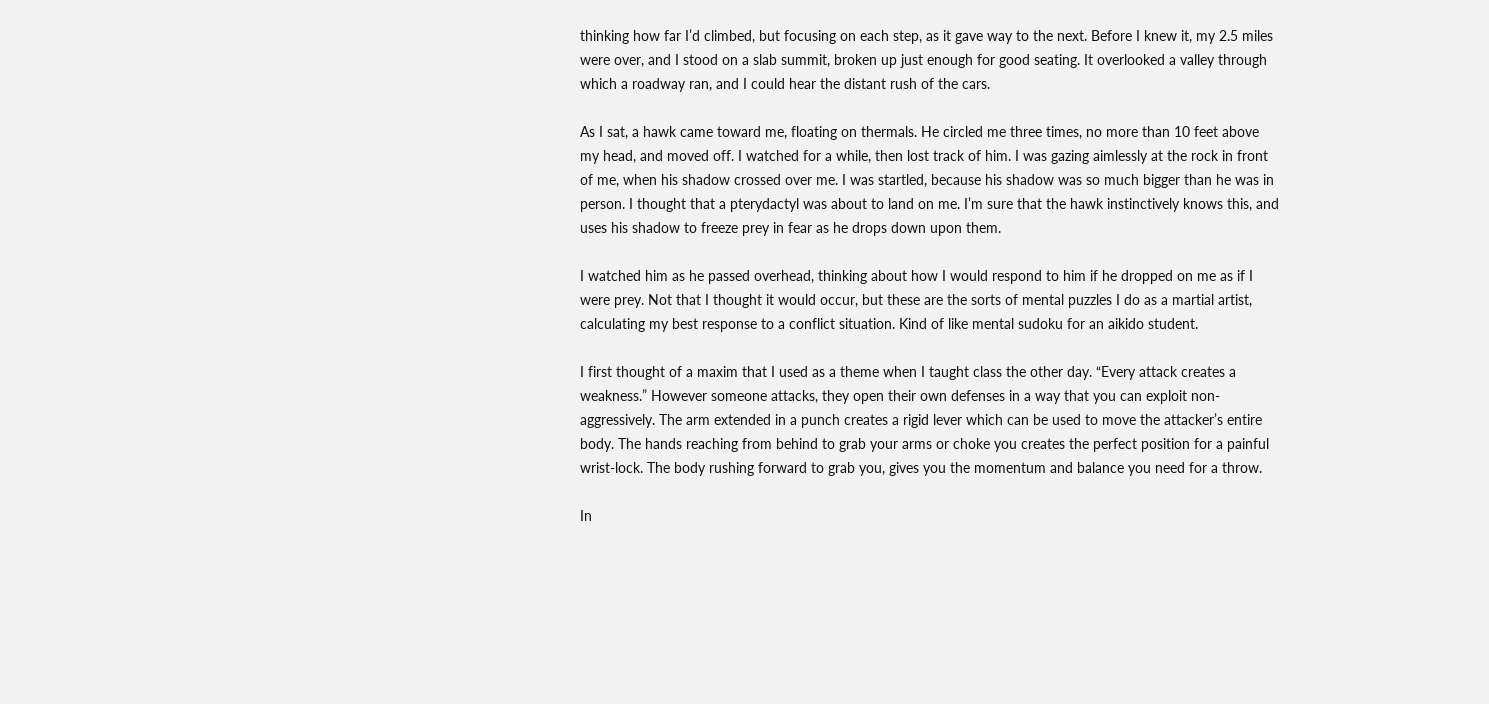thinking how far I’d climbed, but focusing on each step, as it gave way to the next. Before I knew it, my 2.5 miles were over, and I stood on a slab summit, broken up just enough for good seating. It overlooked a valley through which a roadway ran, and I could hear the distant rush of the cars.

As I sat, a hawk came toward me, floating on thermals. He circled me three times, no more than 10 feet above my head, and moved off. I watched for a while, then lost track of him. I was gazing aimlessly at the rock in front of me, when his shadow crossed over me. I was startled, because his shadow was so much bigger than he was in person. I thought that a pterydactyl was about to land on me. I’m sure that the hawk instinctively knows this, and uses his shadow to freeze prey in fear as he drops down upon them.

I watched him as he passed overhead, thinking about how I would respond to him if he dropped on me as if I were prey. Not that I thought it would occur, but these are the sorts of mental puzzles I do as a martial artist, calculating my best response to a conflict situation. Kind of like mental sudoku for an aikido student.

I first thought of a maxim that I used as a theme when I taught class the other day. “Every attack creates a weakness.” However someone attacks, they open their own defenses in a way that you can exploit non-aggressively. The arm extended in a punch creates a rigid lever which can be used to move the attacker’s entire body. The hands reaching from behind to grab your arms or choke you creates the perfect position for a painful wrist-lock. The body rushing forward to grab you, gives you the momentum and balance you need for a throw.

In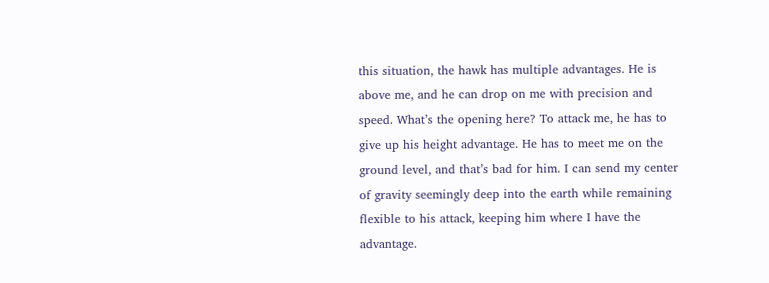this situation, the hawk has multiple advantages. He is above me, and he can drop on me with precision and speed. What’s the opening here? To attack me, he has to give up his height advantage. He has to meet me on the ground level, and that’s bad for him. I can send my center of gravity seemingly deep into the earth while remaining flexible to his attack, keeping him where I have the advantage.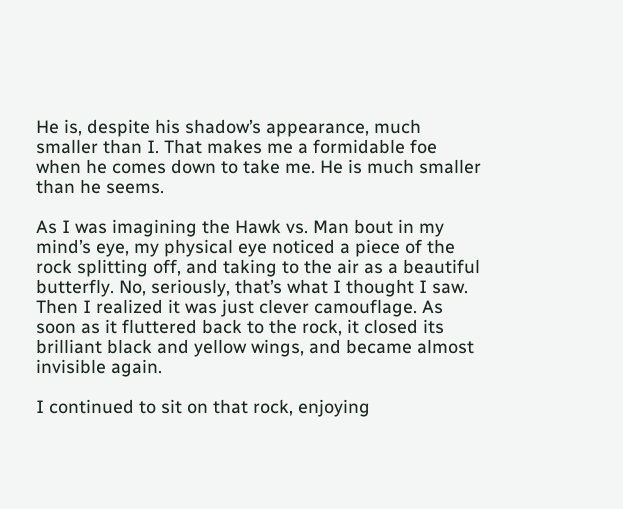He is, despite his shadow’s appearance, much smaller than I. That makes me a formidable foe when he comes down to take me. He is much smaller than he seems.

As I was imagining the Hawk vs. Man bout in my mind’s eye, my physical eye noticed a piece of the rock splitting off, and taking to the air as a beautiful butterfly. No, seriously, that’s what I thought I saw. Then I realized it was just clever camouflage. As soon as it fluttered back to the rock, it closed its brilliant black and yellow wings, and became almost invisible again.

I continued to sit on that rock, enjoying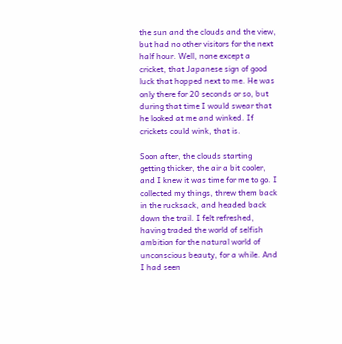the sun and the clouds and the view, but had no other visitors for the next half hour. Well, none except a cricket, that Japanese sign of good luck that hopped next to me. He was only there for 20 seconds or so, but during that time I would swear that he looked at me and winked. If crickets could wink, that is.

Soon after, the clouds starting getting thicker, the air a bit cooler, and I knew it was time for me to go. I collected my things, threw them back in the rucksack, and headed back down the trail. I felt refreshed, having traded the world of selfish ambition for the natural world of unconscious beauty, for a while. And I had seen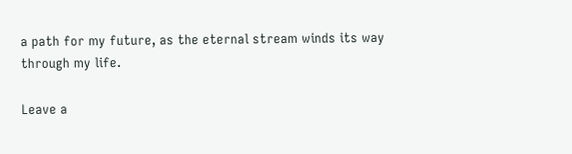a path for my future, as the eternal stream winds its way through my life.

Leave a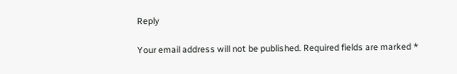Reply

Your email address will not be published. Required fields are marked *